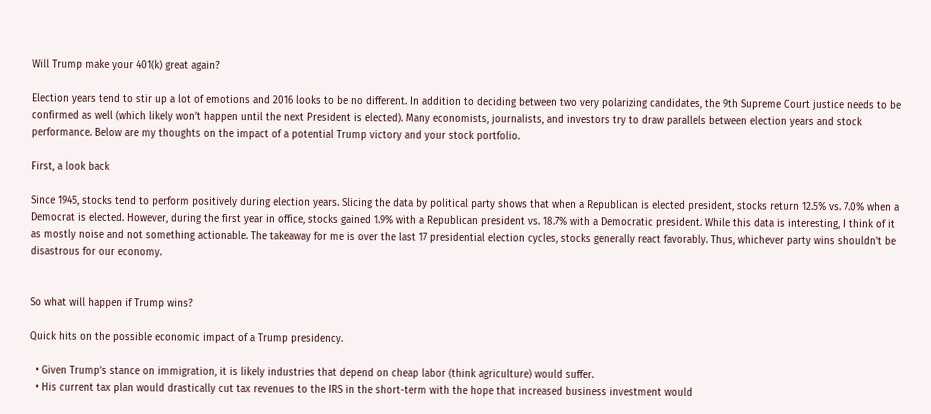Will Trump make your 401(k) great again?

Election years tend to stir up a lot of emotions and 2016 looks to be no different. In addition to deciding between two very polarizing candidates, the 9th Supreme Court justice needs to be confirmed as well (which likely won’t happen until the next President is elected). Many economists, journalists, and investors try to draw parallels between election years and stock performance. Below are my thoughts on the impact of a potential Trump victory and your stock portfolio.

First, a look back

Since 1945, stocks tend to perform positively during election years. Slicing the data by political party shows that when a Republican is elected president, stocks return 12.5% vs. 7.0% when a Democrat is elected. However, during the first year in office, stocks gained 1.9% with a Republican president vs. 18.7% with a Democratic president. While this data is interesting, I think of it as mostly noise and not something actionable. The takeaway for me is over the last 17 presidential election cycles, stocks generally react favorably. Thus, whichever party wins shouldn't be disastrous for our economy.


So what will happen if Trump wins?

Quick hits on the possible economic impact of a Trump presidency.

  • Given Trump’s stance on immigration, it is likely industries that depend on cheap labor (think agriculture) would suffer.
  • His current tax plan would drastically cut tax revenues to the IRS in the short-term with the hope that increased business investment would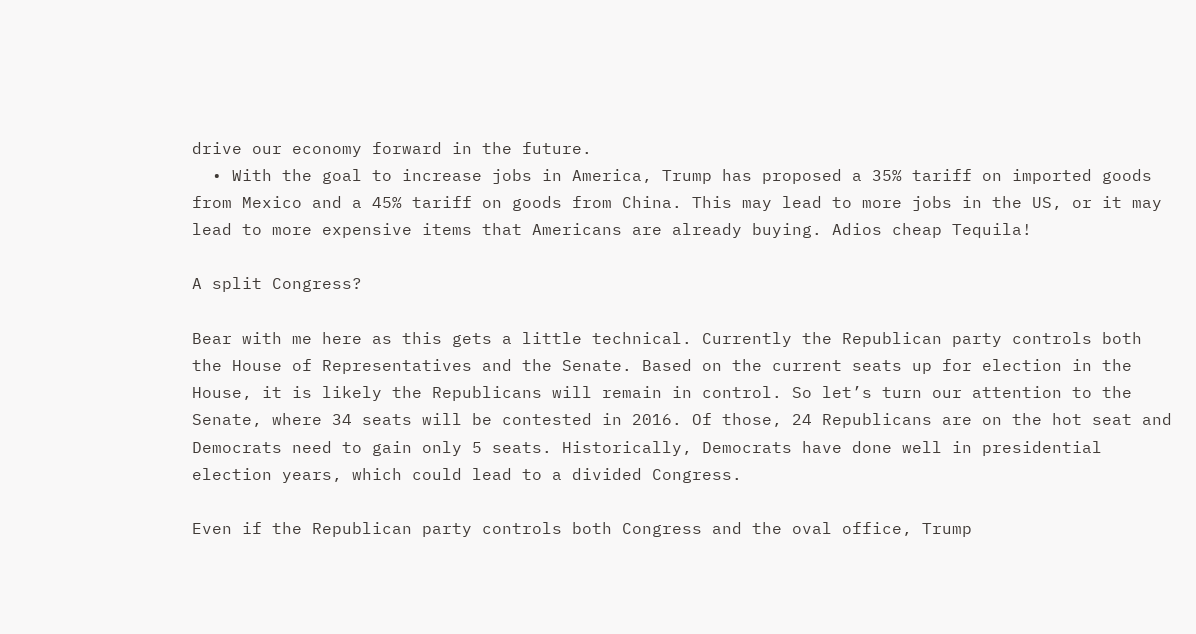drive our economy forward in the future.
  • With the goal to increase jobs in America, Trump has proposed a 35% tariff on imported goods from Mexico and a 45% tariff on goods from China. This may lead to more jobs in the US, or it may lead to more expensive items that Americans are already buying. Adios cheap Tequila!

A split Congress?

Bear with me here as this gets a little technical. Currently the Republican party controls both the House of Representatives and the Senate. Based on the current seats up for election in the House, it is likely the Republicans will remain in control. So let’s turn our attention to the Senate, where 34 seats will be contested in 2016. Of those, 24 Republicans are on the hot seat and Democrats need to gain only 5 seats. Historically, Democrats have done well in presidential election years, which could lead to a divided Congress.

Even if the Republican party controls both Congress and the oval office, Trump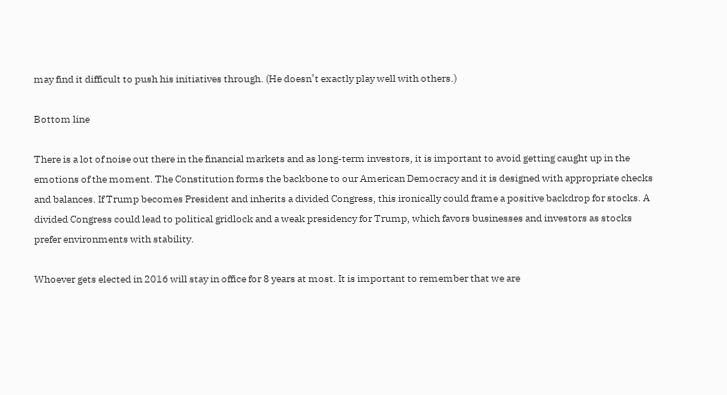may find it difficult to push his initiatives through. (He doesn’t exactly play well with others.)

Bottom line

There is a lot of noise out there in the financial markets and as long-term investors, it is important to avoid getting caught up in the emotions of the moment. The Constitution forms the backbone to our American Democracy and it is designed with appropriate checks and balances. If Trump becomes President and inherits a divided Congress, this ironically could frame a positive backdrop for stocks. A divided Congress could lead to political gridlock and a weak presidency for Trump, which favors businesses and investors as stocks prefer environments with stability.

Whoever gets elected in 2016 will stay in office for 8 years at most. It is important to remember that we are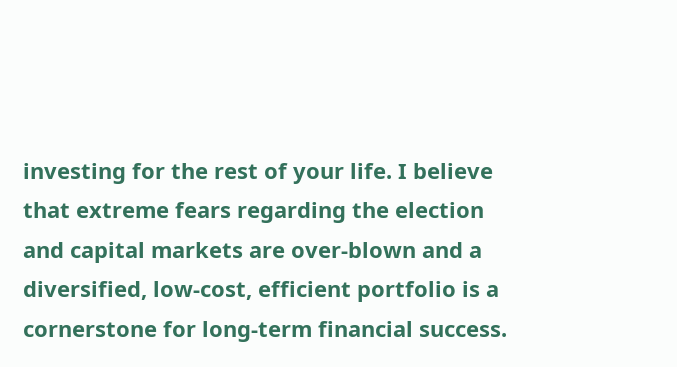investing for the rest of your life. I believe that extreme fears regarding the election and capital markets are over-blown and a diversified, low-cost, efficient portfolio is a cornerstone for long-term financial success.